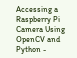Accessing a Raspberry Pi Camera Using OpenCV and Python -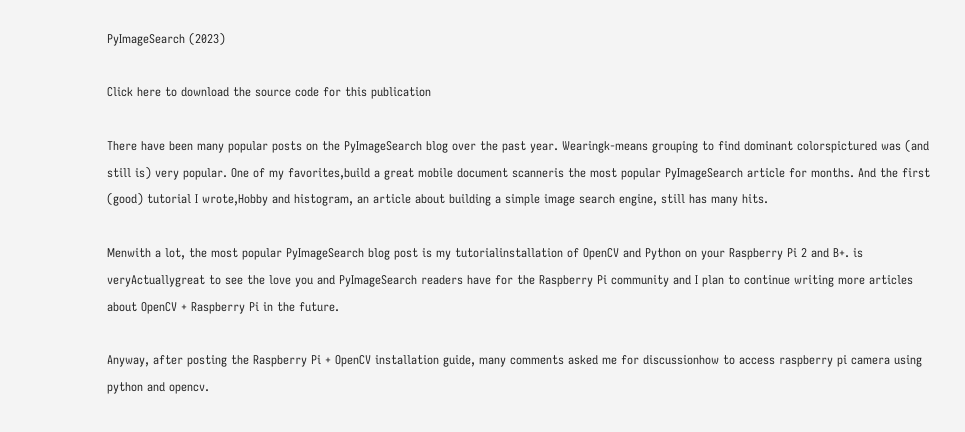PyImageSearch (2023)

Click here to download the source code for this publication

There have been many popular posts on the PyImageSearch blog over the past year. Wearingk-means grouping to find dominant colorspictured was (and still is) very popular. One of my favorites,build a great mobile document scanneris the most popular PyImageSearch article for months. And the first (good) tutorial I wrote,Hobby and histogram, an article about building a simple image search engine, still has many hits.

Menwith a lot, the most popular PyImageSearch blog post is my tutorialinstallation of OpenCV and Python on your Raspberry Pi 2 and B+. is veryActuallygreat to see the love you and PyImageSearch readers have for the Raspberry Pi community and I plan to continue writing more articles about OpenCV + Raspberry Pi in the future.

Anyway, after posting the Raspberry Pi + OpenCV installation guide, many comments asked me for discussionhow to access raspberry pi camera using python and opencv.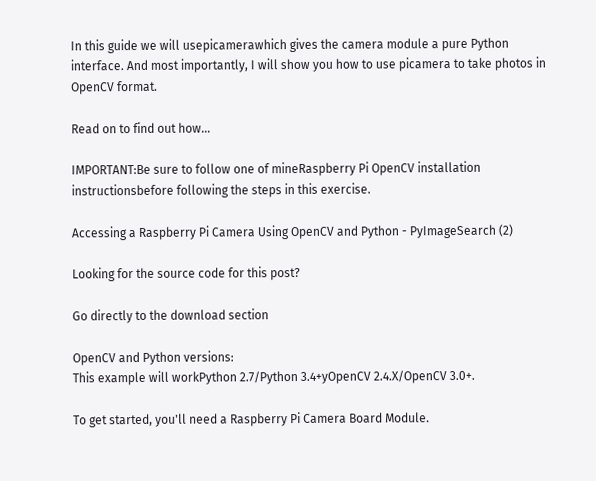In this guide we will usepicamerawhich gives the camera module a pure Python interface. And most importantly, I will show you how to use picamera to take photos in OpenCV format.

Read on to find out how…

IMPORTANT:Be sure to follow one of mineRaspberry Pi OpenCV installation instructionsbefore following the steps in this exercise.

Accessing a Raspberry Pi Camera Using OpenCV and Python - PyImageSearch (2)

Looking for the source code for this post?

Go directly to the download section

OpenCV and Python versions:
This example will workPython 2.7/Python 3.4+yOpenCV 2.4.X/OpenCV 3.0+.

To get started, you'll need a Raspberry Pi Camera Board Module.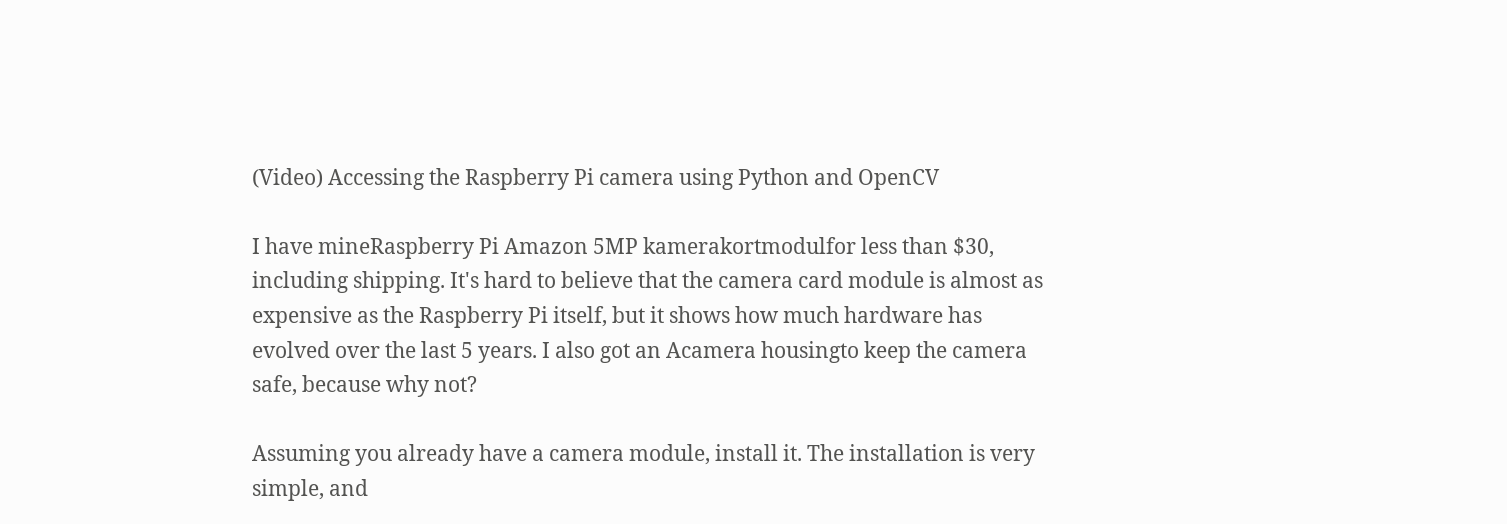(Video) Accessing the Raspberry Pi camera using Python and OpenCV

I have mineRaspberry Pi Amazon 5MP kamerakortmodulfor less than $30, including shipping. It's hard to believe that the camera card module is almost as expensive as the Raspberry Pi itself, but it shows how much hardware has evolved over the last 5 years. I also got an Acamera housingto keep the camera safe, because why not?

Assuming you already have a camera module, install it. The installation is very simple, and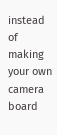instead of making your own camera board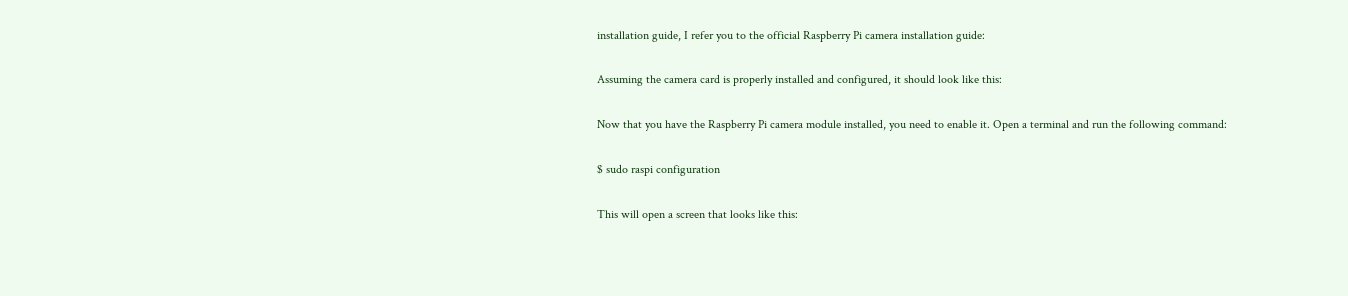installation guide, I refer you to the official Raspberry Pi camera installation guide:

Assuming the camera card is properly installed and configured, it should look like this:

Now that you have the Raspberry Pi camera module installed, you need to enable it. Open a terminal and run the following command:

$ sudo raspi configuration

This will open a screen that looks like this: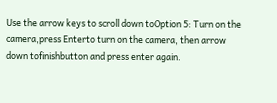Use the arrow keys to scroll down toOption 5: Turn on the camera,press Enterto turn on the camera, then arrow down tofinishbutton and press enter again.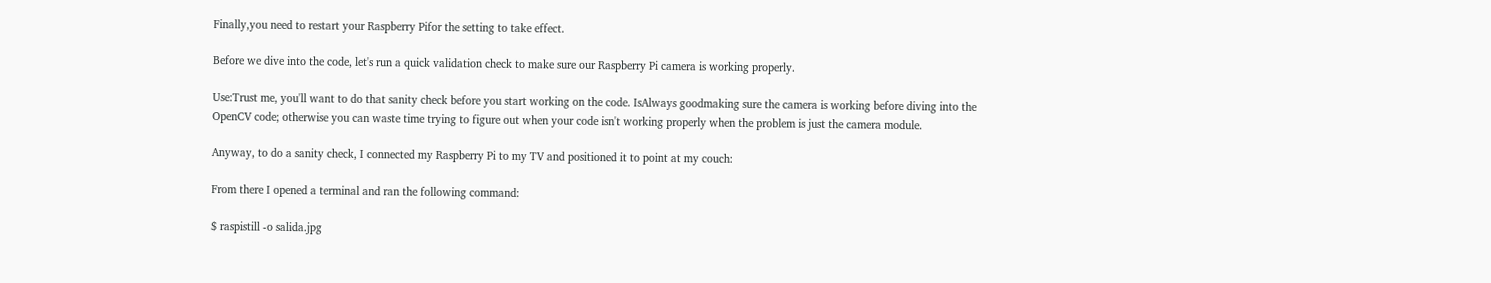Finally,you need to restart your Raspberry Pifor the setting to take effect.

Before we dive into the code, let's run a quick validation check to make sure our Raspberry Pi camera is working properly.

Use:Trust me, you'll want to do that sanity check before you start working on the code. IsAlways goodmaking sure the camera is working before diving into the OpenCV code; otherwise you can waste time trying to figure out when your code isn't working properly when the problem is just the camera module.

Anyway, to do a sanity check, I connected my Raspberry Pi to my TV and positioned it to point at my couch:

From there I opened a terminal and ran the following command:

$ raspistill -o salida.jpg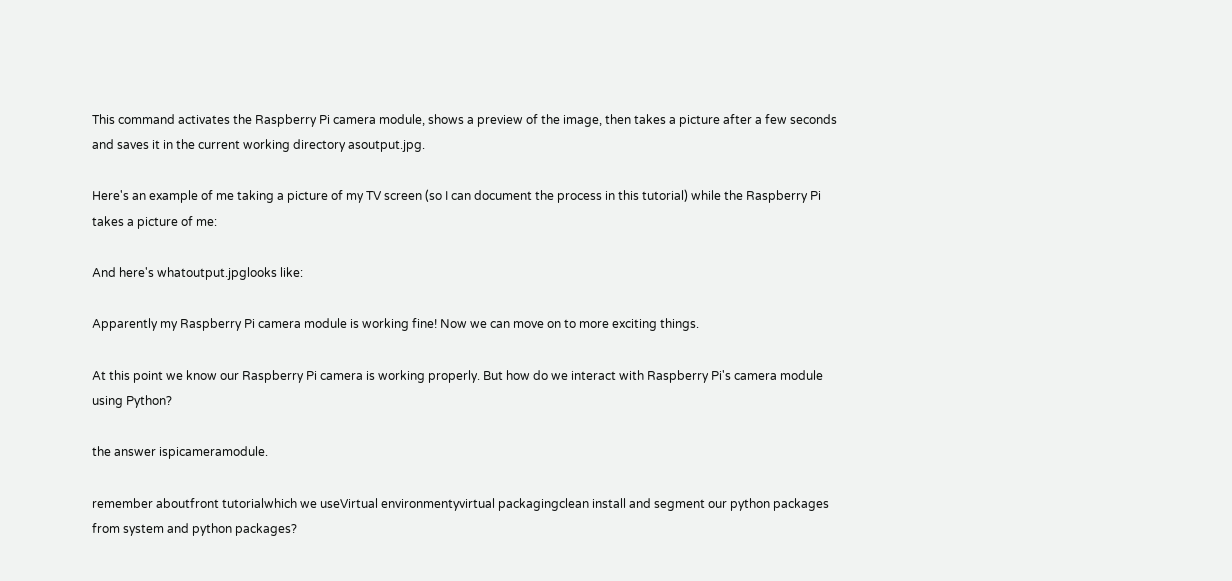This command activates the Raspberry Pi camera module, shows a preview of the image, then takes a picture after a few seconds and saves it in the current working directory asoutput.jpg.

Here's an example of me taking a picture of my TV screen (so I can document the process in this tutorial) while the Raspberry Pi takes a picture of me:

And here's whatoutput.jpglooks like:

Apparently my Raspberry Pi camera module is working fine! Now we can move on to more exciting things.

At this point we know our Raspberry Pi camera is working properly. But how do we interact with Raspberry Pi's camera module using Python?

the answer ispicameramodule.

remember aboutfront tutorialwhich we useVirtual environmentyvirtual packagingclean install and segment our python packages from system and python packages?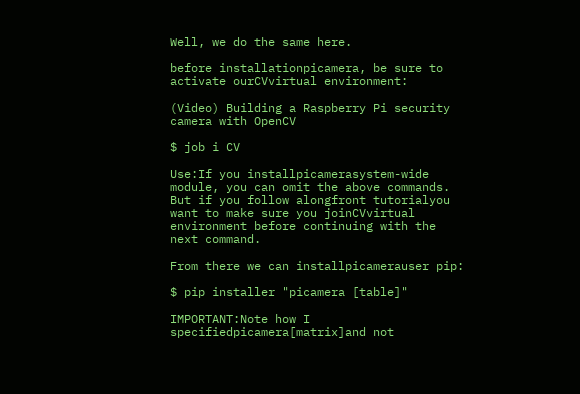Well, we do the same here.

before installationpicamera, be sure to activate ourCVvirtual environment:

(Video) Building a Raspberry Pi security camera with OpenCV

$ job i CV

Use:If you installpicamerasystem-wide module, you can omit the above commands. But if you follow alongfront tutorialyou want to make sure you joinCVvirtual environment before continuing with the next command.

From there we can installpicamerauser pip:

$ pip installer "picamera [table]"

IMPORTANT:Note how I specifiedpicamera[matrix]and not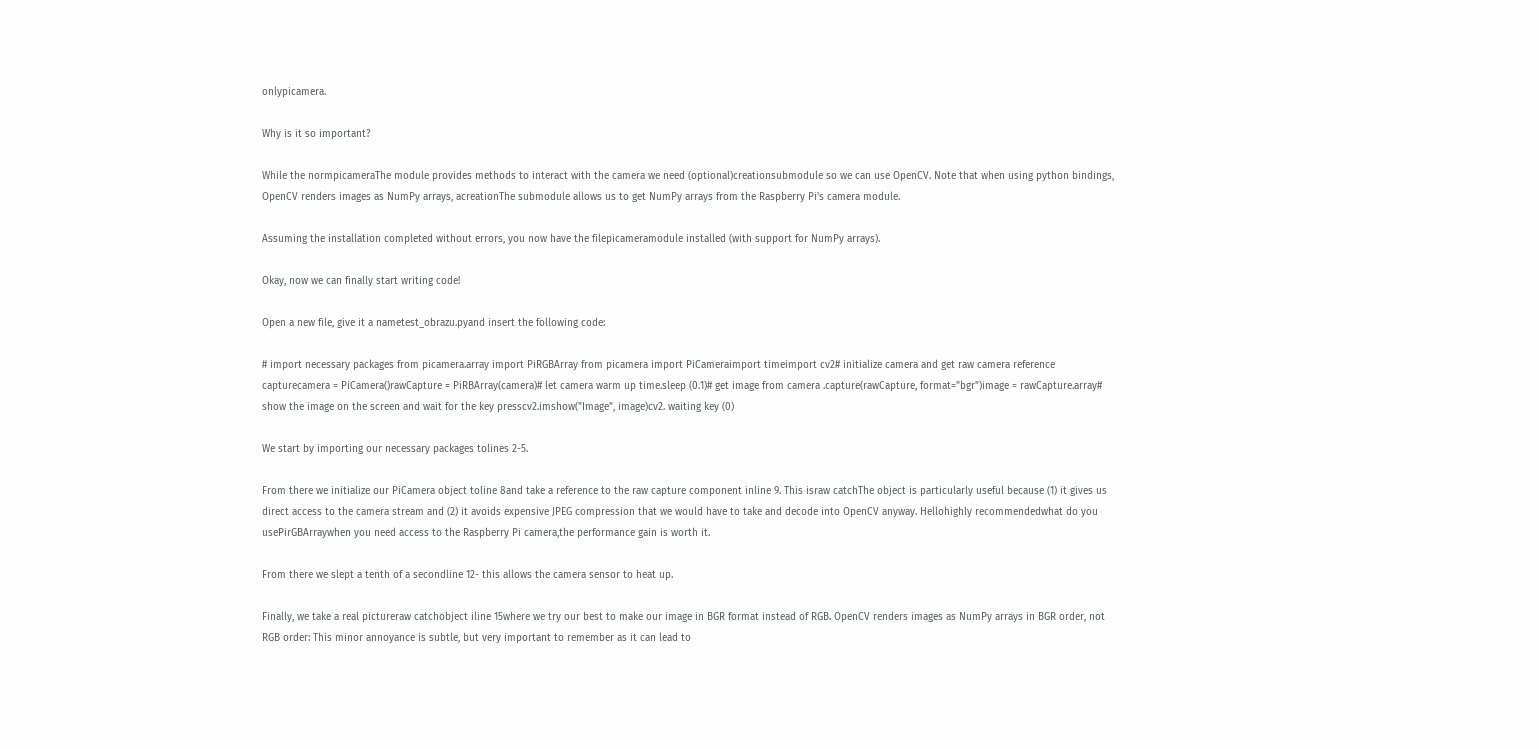onlypicamera.

Why is it so important?

While the normpicameraThe module provides methods to interact with the camera we need (optional)creationsubmodule so we can use OpenCV. Note that when using python bindings, OpenCV renders images as NumPy arrays, acreationThe submodule allows us to get NumPy arrays from the Raspberry Pi's camera module.

Assuming the installation completed without errors, you now have the filepicameramodule installed (with support for NumPy arrays).

Okay, now we can finally start writing code!

Open a new file, give it a nametest_obrazu.pyand insert the following code:

# import necessary packages from picamera.array import PiRGBArray from picamera import PiCameraimport timeimport cv2# initialize camera and get raw camera reference capturecamera = PiCamera()rawCapture = PiRBArray(camera)# let camera warm up time.sleep (0.1)# get image from camera .capture(rawCapture, format="bgr")image = rawCapture.array# show the image on the screen and wait for the key presscv2.imshow("Image", image)cv2. waiting key (0)

We start by importing our necessary packages tolines 2-5.

From there we initialize our PiCamera object toline 8and take a reference to the raw capture component inline 9. This israw catchThe object is particularly useful because (1) it gives us direct access to the camera stream and (2) it avoids expensive JPEG compression that we would have to take and decode into OpenCV anyway. Hellohighly recommendedwhat do you usePirGBArraywhen you need access to the Raspberry Pi camera,the performance gain is worth it.

From there we slept a tenth of a secondline 12- this allows the camera sensor to heat up.

Finally, we take a real pictureraw catchobject iline 15where we try our best to make our image in BGR format instead of RGB. OpenCV renders images as NumPy arrays in BGR order, not RGB order: This minor annoyance is subtle, but very important to remember as it can lead to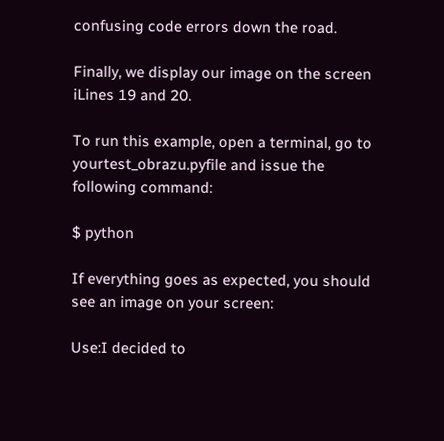confusing code errors down the road.

Finally, we display our image on the screen iLines 19 and 20.

To run this example, open a terminal, go to yourtest_obrazu.pyfile and issue the following command:

$ python

If everything goes as expected, you should see an image on your screen:

Use:I decided to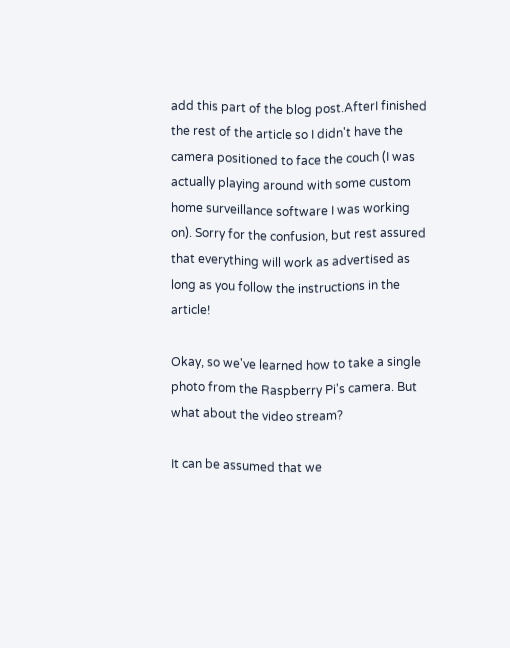add this part of the blog post.AfterI finished the rest of the article so I didn't have the camera positioned to face the couch (I was actually playing around with some custom home surveillance software I was working on). Sorry for the confusion, but rest assured that everything will work as advertised as long as you follow the instructions in the article!

Okay, so we've learned how to take a single photo from the Raspberry Pi's camera. But what about the video stream?

It can be assumed that we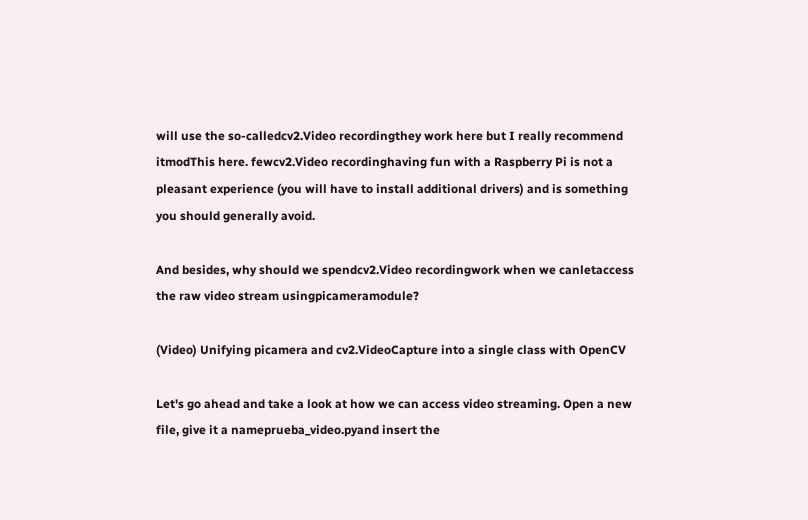will use the so-calledcv2.Video recordingthey work here but I really recommend itmodThis here. fewcv2.Video recordinghaving fun with a Raspberry Pi is not a pleasant experience (you will have to install additional drivers) and is something you should generally avoid.

And besides, why should we spendcv2.Video recordingwork when we canletaccess the raw video stream usingpicameramodule?

(Video) Unifying picamera and cv2.VideoCapture into a single class with OpenCV

Let's go ahead and take a look at how we can access video streaming. Open a new file, give it a nameprueba_video.pyand insert the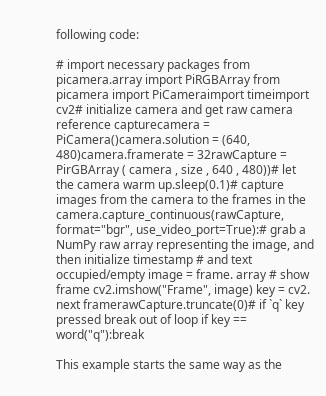following code:

# import necessary packages from picamera.array import PiRGBArray from picamera import PiCameraimport timeimport cv2# initialize camera and get raw camera reference capturecamera = PiCamera()camera.solution = (640, 480)camera.framerate = 32rawCapture = PirGBArray ( camera , size , 640 , 480))# let the camera warm up.sleep(0.1)# capture images from the camera to the frames in the camera.capture_continuous(rawCapture, format="bgr", use_video_port=True):# grab a NumPy raw array representing the image, and then initialize timestamp # and text occupied/empty image = frame. array # show frame cv2.imshow("Frame", image) key = cv2. next framerawCapture.truncate(0)# if `q` key pressed break out of loop if key == word("q"):break

This example starts the same way as the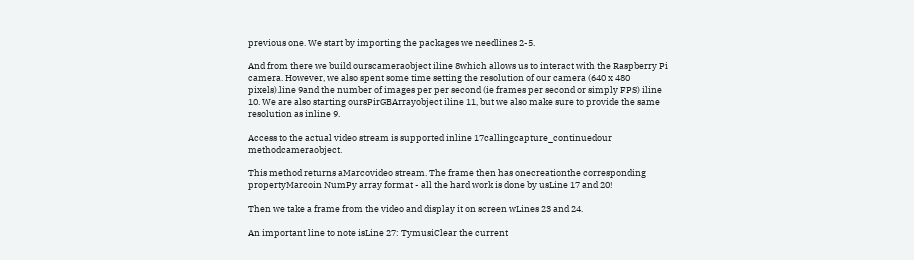previous one. We start by importing the packages we needlines 2-5.

And from there we build ourscameraobject iline 8which allows us to interact with the Raspberry Pi camera. However, we also spent some time setting the resolution of our camera (640 x 480 pixels).line 9and the number of images per per second (ie frames per second or simply FPS) iline 10. We are also starting oursPirGBArrayobject iline 11, but we also make sure to provide the same resolution as inline 9.

Access to the actual video stream is supported inline 17callingcapture_continuedour methodcameraobject.

This method returns aMarcovideo stream. The frame then has onecreationthe corresponding propertyMarcoin NumPy array format - all the hard work is done by usLine 17 and 20!

Then we take a frame from the video and display it on screen wLines 23 and 24.

An important line to note isLine 27: TymusiClear the current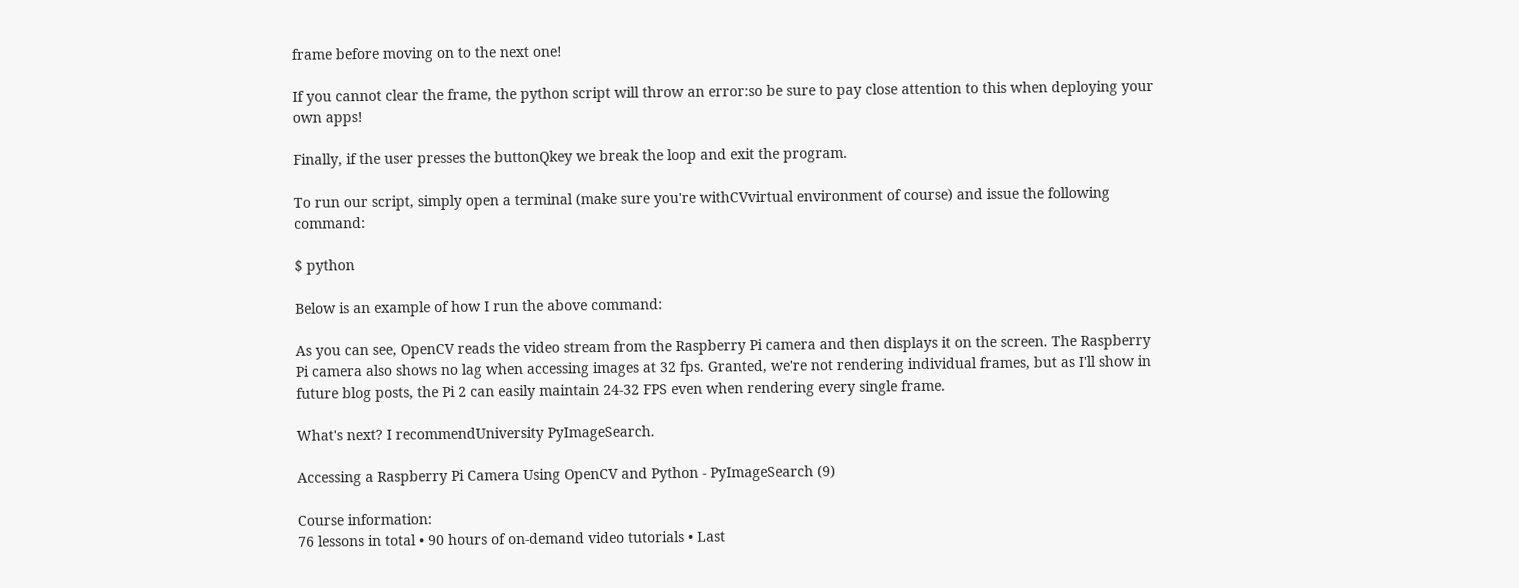frame before moving on to the next one!

If you cannot clear the frame, the python script will throw an error:so be sure to pay close attention to this when deploying your own apps!

Finally, if the user presses the buttonQkey we break the loop and exit the program.

To run our script, simply open a terminal (make sure you're withCVvirtual environment of course) and issue the following command:

$ python

Below is an example of how I run the above command:

As you can see, OpenCV reads the video stream from the Raspberry Pi camera and then displays it on the screen. The Raspberry Pi camera also shows no lag when accessing images at 32 fps. Granted, we're not rendering individual frames, but as I'll show in future blog posts, the Pi 2 can easily maintain 24-32 FPS even when rendering every single frame.

What's next? I recommendUniversity PyImageSearch.

Accessing a Raspberry Pi Camera Using OpenCV and Python - PyImageSearch (9)

Course information:
76 lessons in total • 90 hours of on-demand video tutorials • Last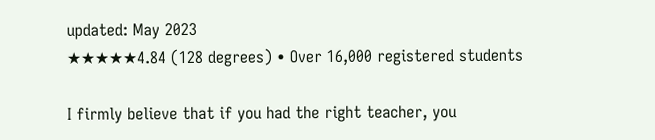updated: May 2023
★★★★★4.84 (128 degrees) • Over 16,000 registered students

I firmly believe that if you had the right teacher, you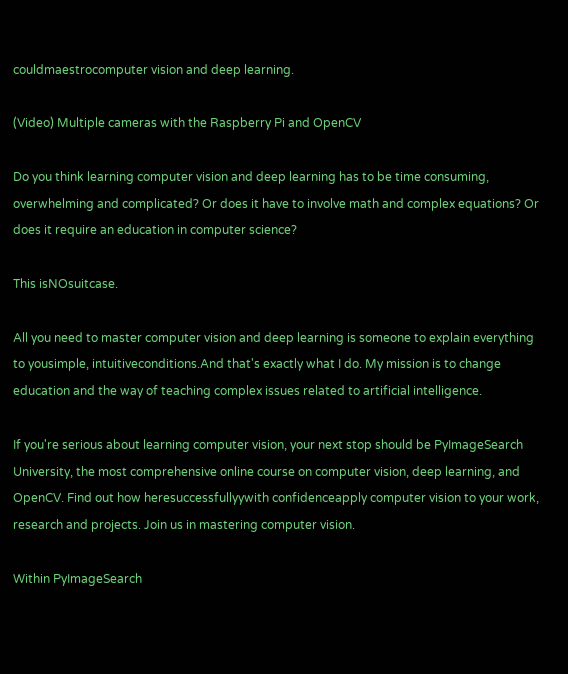couldmaestrocomputer vision and deep learning.

(Video) Multiple cameras with the Raspberry Pi and OpenCV

Do you think learning computer vision and deep learning has to be time consuming, overwhelming and complicated? Or does it have to involve math and complex equations? Or does it require an education in computer science?

This isNOsuitcase.

All you need to master computer vision and deep learning is someone to explain everything to yousimple, intuitiveconditions.And that's exactly what I do. My mission is to change education and the way of teaching complex issues related to artificial intelligence.

If you're serious about learning computer vision, your next stop should be PyImageSearch University, the most comprehensive online course on computer vision, deep learning, and OpenCV. Find out how heresuccessfullyywith confidenceapply computer vision to your work, research and projects. Join us in mastering computer vision.

Within PyImageSearch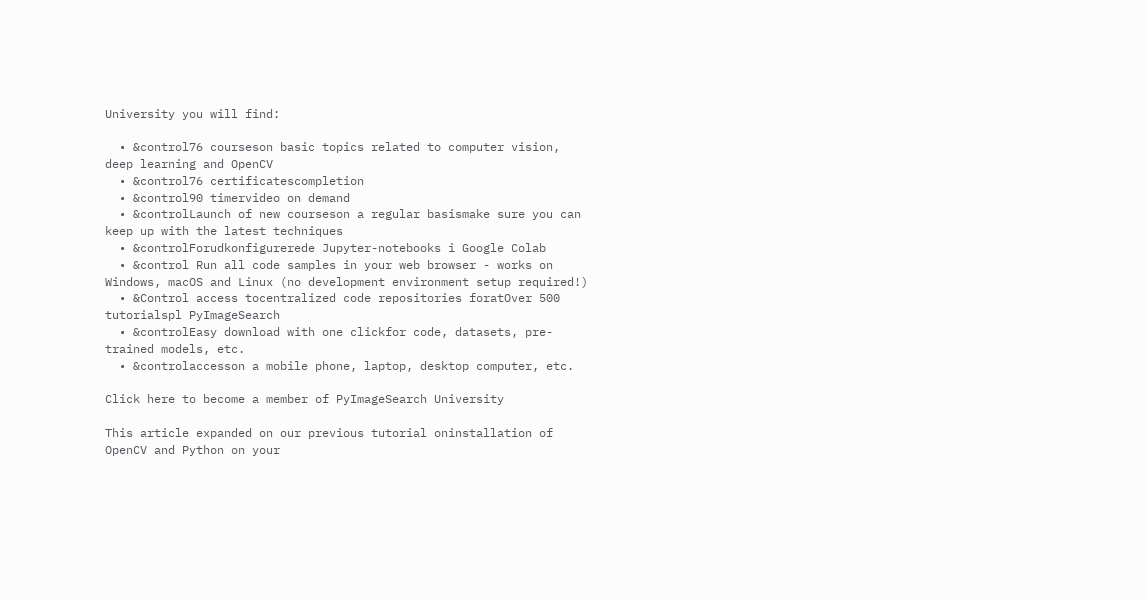University you will find:

  • &control76 courseson basic topics related to computer vision, deep learning and OpenCV
  • &control76 certificatescompletion
  • &control90 timervideo on demand
  • &controlLaunch of new courseson a regular basismake sure you can keep up with the latest techniques
  • &controlForudkonfigurerede Jupyter-notebooks i Google Colab
  • &control Run all code samples in your web browser - works on Windows, macOS and Linux (no development environment setup required!)
  • &Control access tocentralized code repositories foratOver 500 tutorialspl PyImageSearch
  • &controlEasy download with one clickfor code, datasets, pre-trained models, etc.
  • &controlaccesson a mobile phone, laptop, desktop computer, etc.

Click here to become a member of PyImageSearch University

This article expanded on our previous tutorial oninstallation of OpenCV and Python on your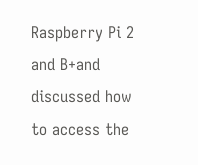Raspberry Pi 2 and B+and discussed how to access the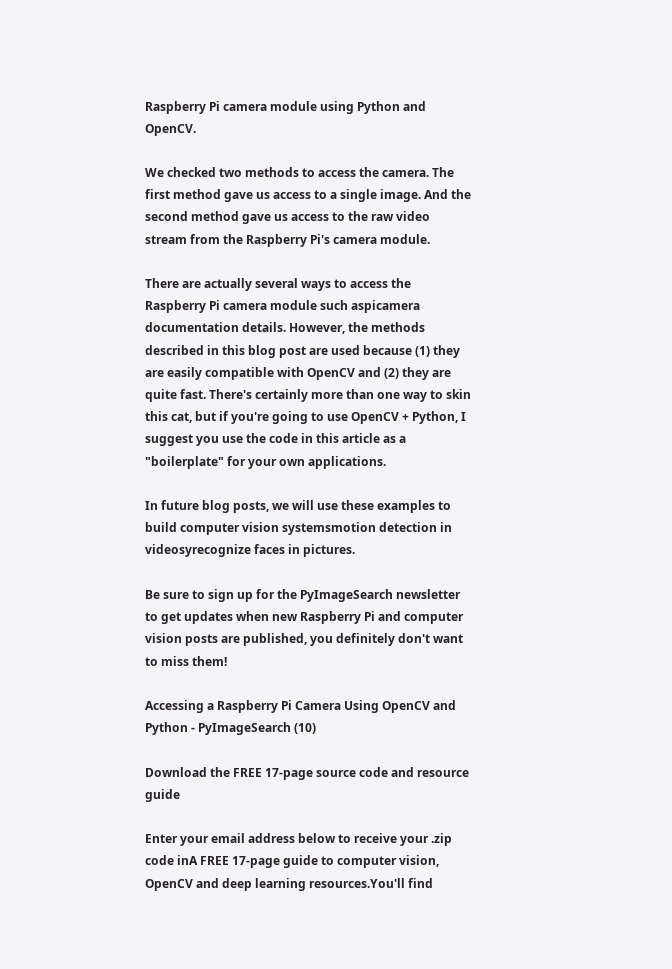Raspberry Pi camera module using Python and OpenCV.

We checked two methods to access the camera. The first method gave us access to a single image. And the second method gave us access to the raw video stream from the Raspberry Pi's camera module.

There are actually several ways to access the Raspberry Pi camera module such aspicamera documentation details. However, the methods described in this blog post are used because (1) they are easily compatible with OpenCV and (2) they are quite fast. There's certainly more than one way to skin this cat, but if you're going to use OpenCV + Python, I suggest you use the code in this article as a "boilerplate" for your own applications.

In future blog posts, we will use these examples to build computer vision systemsmotion detection in videosyrecognize faces in pictures.

Be sure to sign up for the PyImageSearch newsletter to get updates when new Raspberry Pi and computer vision posts are published, you definitely don't want to miss them!

Accessing a Raspberry Pi Camera Using OpenCV and Python - PyImageSearch (10)

Download the FREE 17-page source code and resource guide

Enter your email address below to receive your .zip code inA FREE 17-page guide to computer vision, OpenCV and deep learning resources.You'll find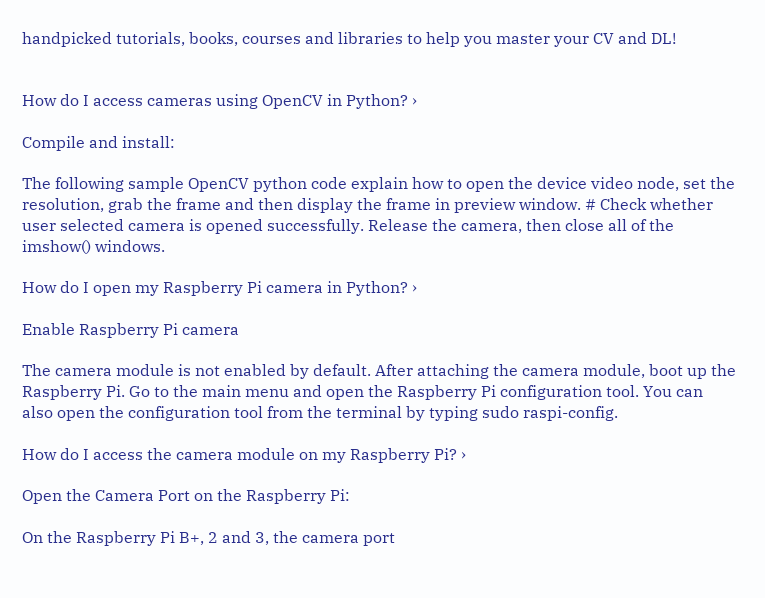handpicked tutorials, books, courses and libraries to help you master your CV and DL!


How do I access cameras using OpenCV in Python? ›

Compile and install:

The following sample OpenCV python code explain how to open the device video node, set the resolution, grab the frame and then display the frame in preview window. # Check whether user selected camera is opened successfully. Release the camera, then close all of the imshow() windows.

How do I open my Raspberry Pi camera in Python? ›

Enable Raspberry Pi camera

The camera module is not enabled by default. After attaching the camera module, boot up the Raspberry Pi. Go to the main menu and open the Raspberry Pi configuration tool. You can also open the configuration tool from the terminal by typing sudo raspi-config.

How do I access the camera module on my Raspberry Pi? ›

Open the Camera Port on the Raspberry Pi:

On the Raspberry Pi B+, 2 and 3, the camera port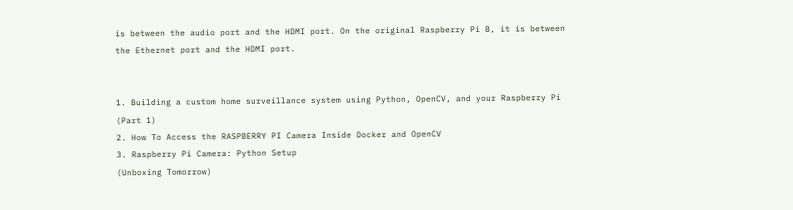is between the audio port and the HDMI port. On the original Raspberry Pi B, it is between the Ethernet port and the HDMI port.


1. Building a custom home surveillance system using Python, OpenCV, and your Raspberry Pi (Part 1)
2. How To Access the RASPBERRY PI Camera Inside Docker and OpenCV
3. Raspberry Pi Camera: Python Setup
(Unboxing Tomorrow)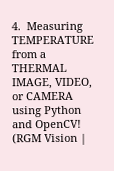4.  Measuring TEMPERATURE  from a THERMAL IMAGE, VIDEO, or CAMERA using Python and OpenCV!
(RGM Vision |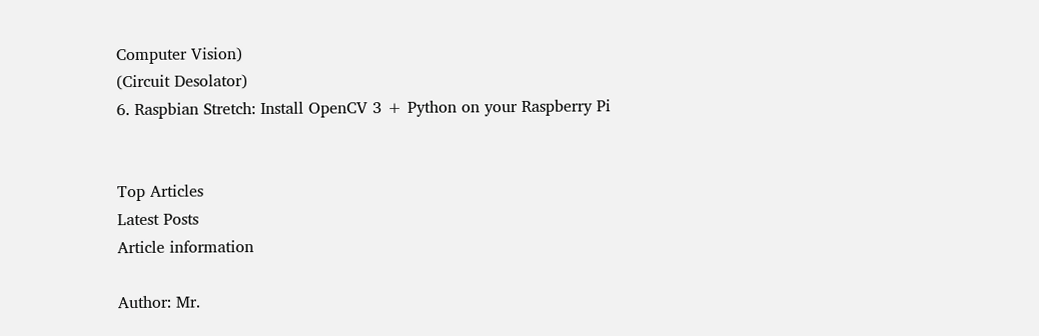Computer Vision)
(Circuit Desolator)
6. Raspbian Stretch: Install OpenCV 3 + Python on your Raspberry Pi


Top Articles
Latest Posts
Article information

Author: Mr.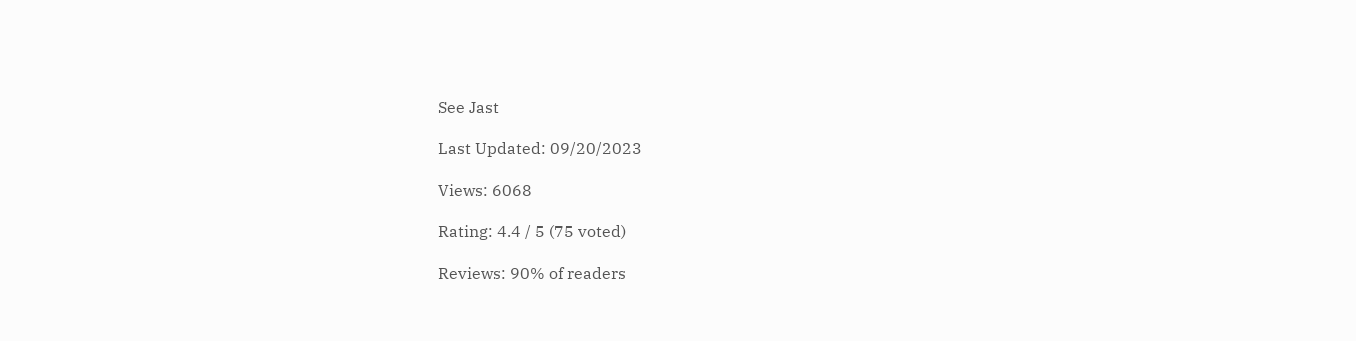See Jast

Last Updated: 09/20/2023

Views: 6068

Rating: 4.4 / 5 (75 voted)

Reviews: 90% of readers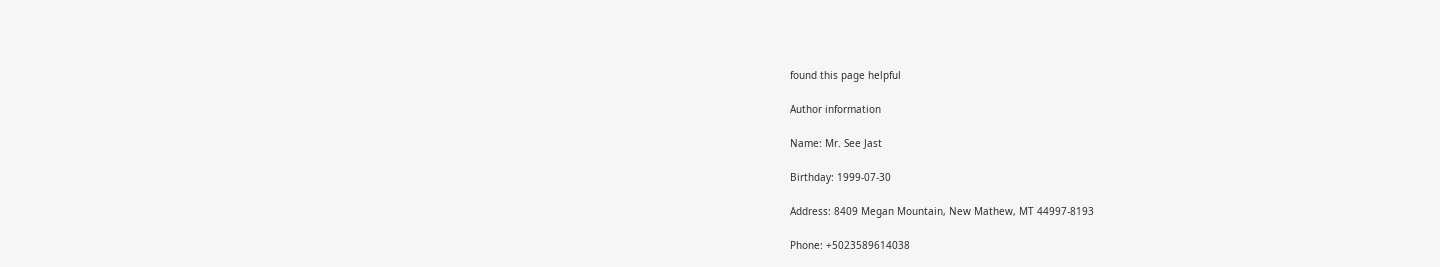found this page helpful

Author information

Name: Mr. See Jast

Birthday: 1999-07-30

Address: 8409 Megan Mountain, New Mathew, MT 44997-8193

Phone: +5023589614038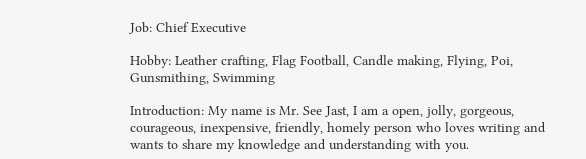Job: Chief Executive

Hobby: Leather crafting, Flag Football, Candle making, Flying, Poi, Gunsmithing, Swimming

Introduction: My name is Mr. See Jast, I am a open, jolly, gorgeous, courageous, inexpensive, friendly, homely person who loves writing and wants to share my knowledge and understanding with you.